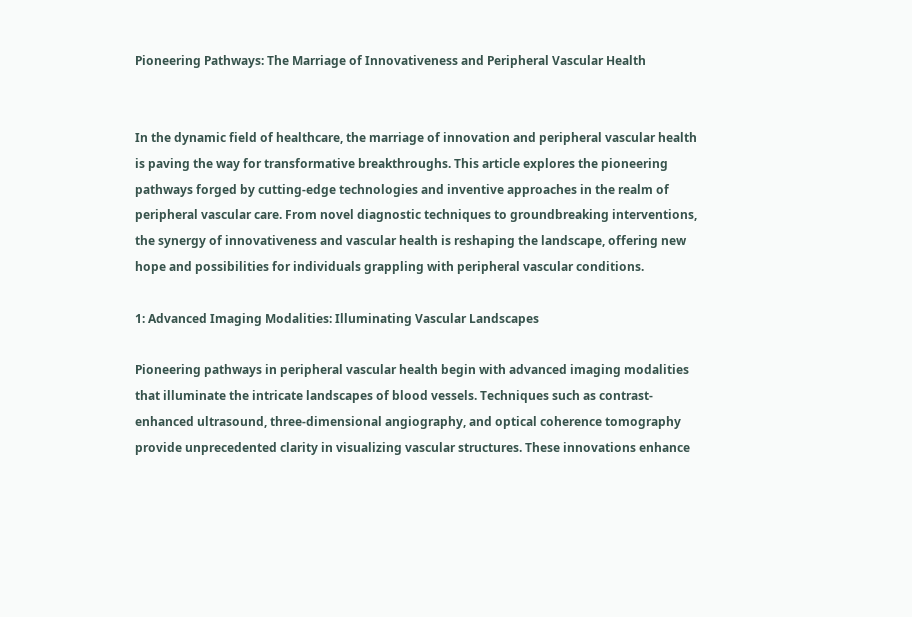Pioneering Pathways: The Marriage of Innovativeness and Peripheral Vascular Health


In the dynamic field of healthcare, the marriage of innovation and peripheral vascular health is paving the way for transformative breakthroughs. This article explores the pioneering pathways forged by cutting-edge technologies and inventive approaches in the realm of peripheral vascular care. From novel diagnostic techniques to groundbreaking interventions, the synergy of innovativeness and vascular health is reshaping the landscape, offering new hope and possibilities for individuals grappling with peripheral vascular conditions.

1: Advanced Imaging Modalities: Illuminating Vascular Landscapes

Pioneering pathways in peripheral vascular health begin with advanced imaging modalities that illuminate the intricate landscapes of blood vessels. Techniques such as contrast-enhanced ultrasound, three-dimensional angiography, and optical coherence tomography provide unprecedented clarity in visualizing vascular structures. These innovations enhance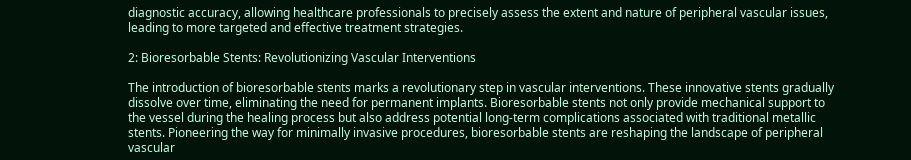diagnostic accuracy, allowing healthcare professionals to precisely assess the extent and nature of peripheral vascular issues, leading to more targeted and effective treatment strategies.

2: Bioresorbable Stents: Revolutionizing Vascular Interventions

The introduction of bioresorbable stents marks a revolutionary step in vascular interventions. These innovative stents gradually dissolve over time, eliminating the need for permanent implants. Bioresorbable stents not only provide mechanical support to the vessel during the healing process but also address potential long-term complications associated with traditional metallic stents. Pioneering the way for minimally invasive procedures, bioresorbable stents are reshaping the landscape of peripheral vascular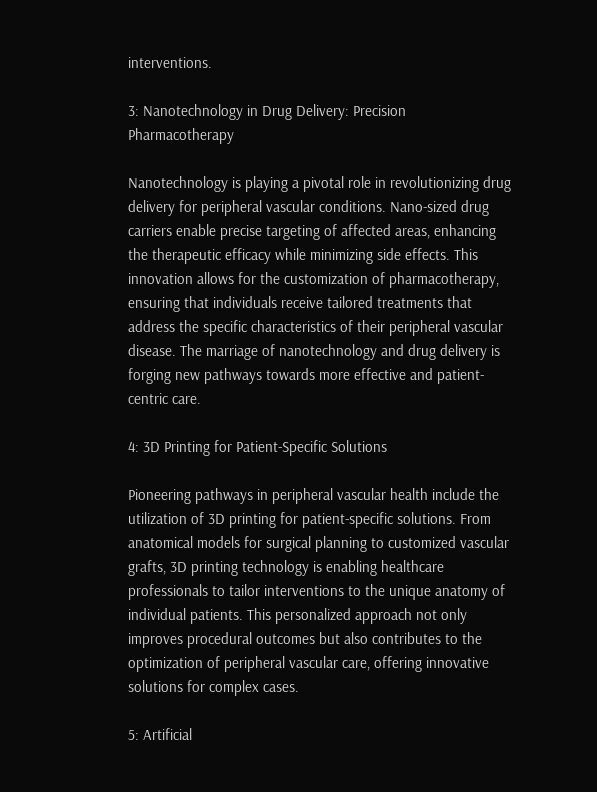interventions.

3: Nanotechnology in Drug Delivery: Precision Pharmacotherapy

Nanotechnology is playing a pivotal role in revolutionizing drug delivery for peripheral vascular conditions. Nano-sized drug carriers enable precise targeting of affected areas, enhancing the therapeutic efficacy while minimizing side effects. This innovation allows for the customization of pharmacotherapy, ensuring that individuals receive tailored treatments that address the specific characteristics of their peripheral vascular disease. The marriage of nanotechnology and drug delivery is forging new pathways towards more effective and patient-centric care.

4: 3D Printing for Patient-Specific Solutions

Pioneering pathways in peripheral vascular health include the utilization of 3D printing for patient-specific solutions. From anatomical models for surgical planning to customized vascular grafts, 3D printing technology is enabling healthcare professionals to tailor interventions to the unique anatomy of individual patients. This personalized approach not only improves procedural outcomes but also contributes to the optimization of peripheral vascular care, offering innovative solutions for complex cases.

5: Artificial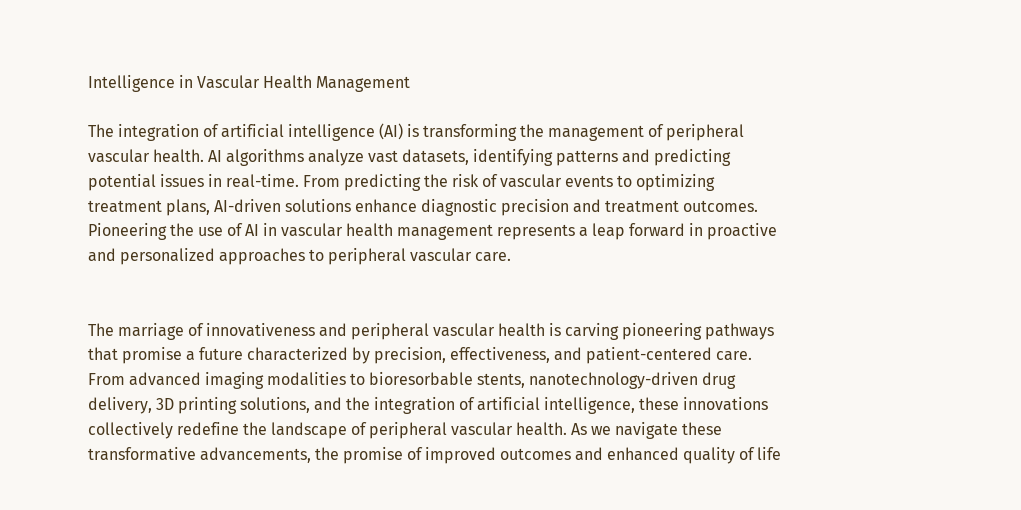Intelligence in Vascular Health Management

The integration of artificial intelligence (AI) is transforming the management of peripheral vascular health. AI algorithms analyze vast datasets, identifying patterns and predicting potential issues in real-time. From predicting the risk of vascular events to optimizing treatment plans, AI-driven solutions enhance diagnostic precision and treatment outcomes. Pioneering the use of AI in vascular health management represents a leap forward in proactive and personalized approaches to peripheral vascular care.


The marriage of innovativeness and peripheral vascular health is carving pioneering pathways that promise a future characterized by precision, effectiveness, and patient-centered care. From advanced imaging modalities to bioresorbable stents, nanotechnology-driven drug delivery, 3D printing solutions, and the integration of artificial intelligence, these innovations collectively redefine the landscape of peripheral vascular health. As we navigate these transformative advancements, the promise of improved outcomes and enhanced quality of life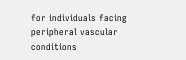for individuals facing peripheral vascular conditions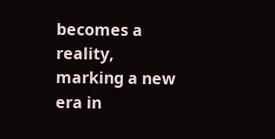becomes a reality, marking a new era in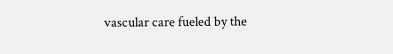vascular care fueled by the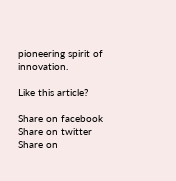pioneering spirit of innovation.

Like this article?

Share on facebook
Share on twitter
Share on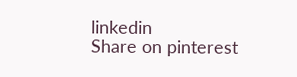linkedin
Share on pinterest